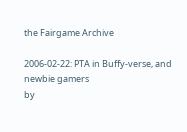the Fairgame Archive

2006-02-22: PTA in Buffy-verse, and newbie gamers
by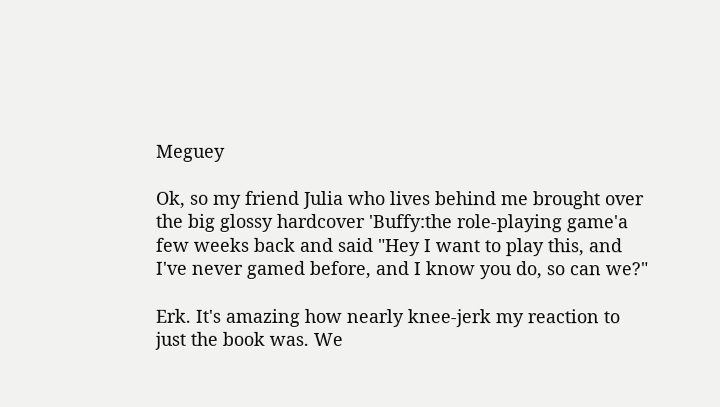Meguey

Ok, so my friend Julia who lives behind me brought over the big glossy hardcover 'Buffy:the role-playing game'a few weeks back and said "Hey I want to play this, and I've never gamed before, and I know you do, so can we?"

Erk. It's amazing how nearly knee-jerk my reaction to just the book was. We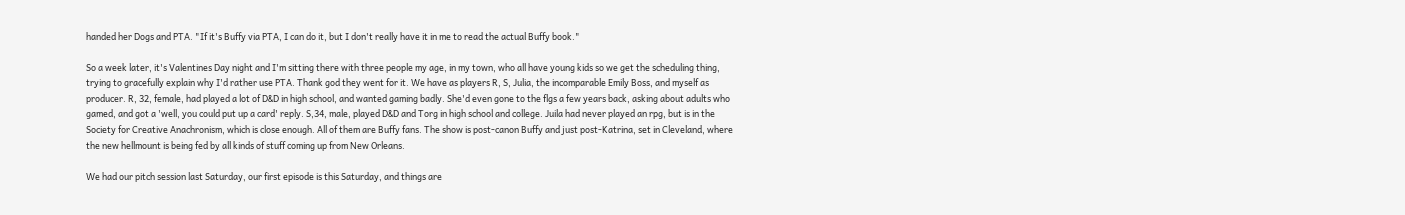handed her Dogs and PTA. "If it's Buffy via PTA, I can do it, but I don't really have it in me to read the actual Buffy book."

So a week later, it's Valentines Day night and I'm sitting there with three people my age, in my town, who all have young kids so we get the scheduling thing, trying to gracefully explain why I'd rather use PTA. Thank god they went for it. We have as players R, S, Julia, the incomparable Emily Boss, and myself as producer. R, 32, female, had played a lot of D&D in high school, and wanted gaming badly. She'd even gone to the flgs a few years back, asking about adults who gamed, and got a 'well, you could put up a card' reply. S,34, male, played D&D and Torg in high school and college. Juila had never played an rpg, but is in the Society for Creative Anachronism, which is close enough. All of them are Buffy fans. The show is post-canon Buffy and just post-Katrina, set in Cleveland, where the new hellmount is being fed by all kinds of stuff coming up from New Orleans.

We had our pitch session last Saturday, our first episode is this Saturday, and things are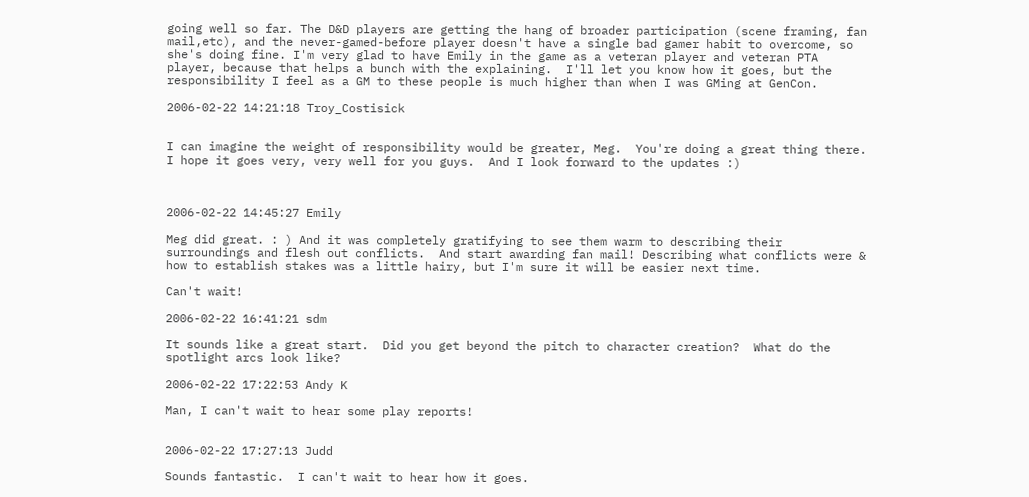going well so far. The D&D players are getting the hang of broader participation (scene framing, fan mail,etc), and the never-gamed-before player doesn't have a single bad gamer habit to overcome, so she's doing fine. I'm very glad to have Emily in the game as a veteran player and veteran PTA player, because that helps a bunch with the explaining.  I'll let you know how it goes, but the responsibility I feel as a GM to these people is much higher than when I was GMing at GenCon.

2006-02-22 14:21:18 Troy_Costisick


I can imagine the weight of responsibility would be greater, Meg.  You're doing a great thing there.  I hope it goes very, very well for you guys.  And I look forward to the updates :)



2006-02-22 14:45:27 Emily

Meg did great. : ) And it was completely gratifying to see them warm to describing their surroundings and flesh out conflicts.  And start awarding fan mail! Describing what conflicts were & how to establish stakes was a little hairy, but I'm sure it will be easier next time.

Can't wait!

2006-02-22 16:41:21 sdm

It sounds like a great start.  Did you get beyond the pitch to character creation?  What do the spotlight arcs look like?

2006-02-22 17:22:53 Andy K

Man, I can't wait to hear some play reports!


2006-02-22 17:27:13 Judd

Sounds fantastic.  I can't wait to hear how it goes.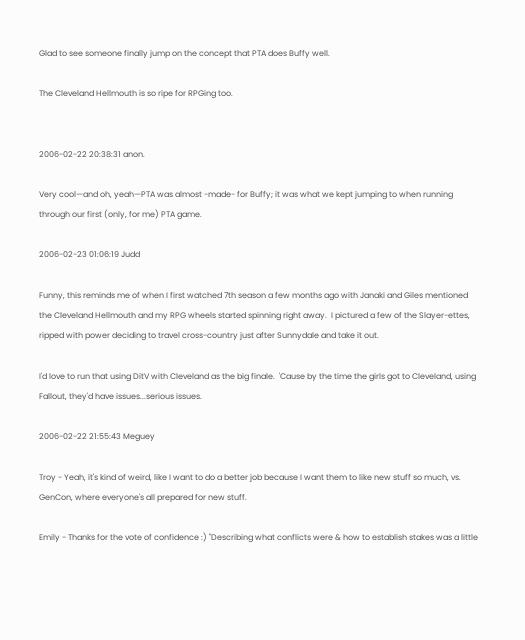Glad to see someone finally jump on the concept that PTA does Buffy well.

The Cleveland Hellmouth is so ripe for RPGing too.


2006-02-22 20:38:31 anon.

Very cool—and oh, yeah—PTA was almost -made- for Buffy; it was what we kept jumping to when running through our first (only, for me) PTA game.

2006-02-23 01:06:19 Judd

Funny, this reminds me of when I first watched 7th season a few months ago with Janaki and Giles mentioned the Cleveland Hellmouth and my RPG wheels started spinning right away.  I pictured a few of the Slayer-ettes, ripped with power deciding to travel cross-country just after Sunnydale and take it out.

I'd love to run that using DitV with Cleveland as the big finale.  'Cause by the time the girls got to Cleveland, using Fallout, they'd have issues...serious issues.

2006-02-22 21:55:43 Meguey

Troy - Yeah, it's kind of weird, like I want to do a better job because I want them to like new stuff so much, vs. GenCon, where everyone's all prepared for new stuff.

Emily - Thanks for the vote of confidence :) "Describing what conflicts were & how to establish stakes was a little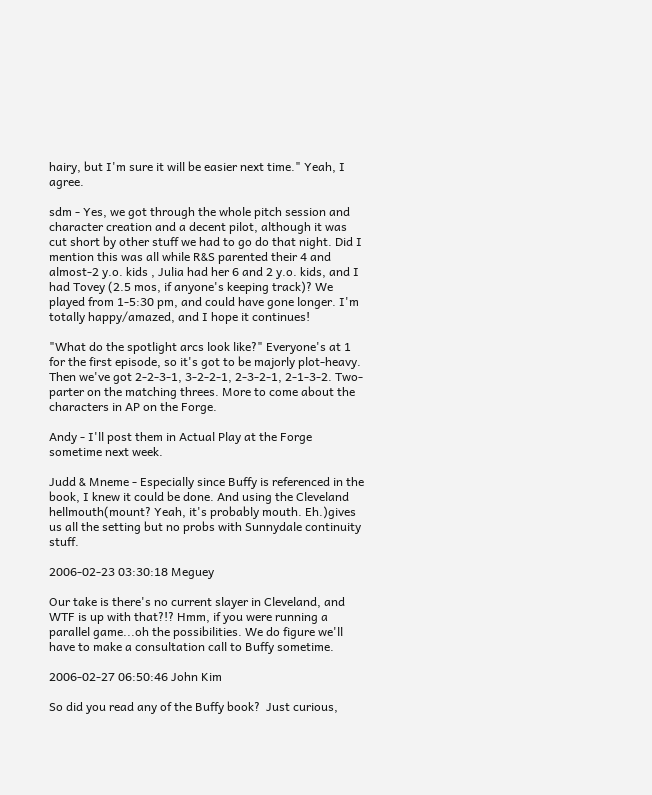hairy, but I'm sure it will be easier next time." Yeah, I agree.

sdm - Yes, we got through the whole pitch session and character creation and a decent pilot, although it was cut short by other stuff we had to go do that night. Did I mention this was all while R&S parented their 4 and almost-2 y.o. kids , Julia had her 6 and 2 y.o. kids, and I had Tovey (2.5 mos, if anyone's keeping track)? We played from 1-5:30 pm, and could have gone longer. I'm totally happy/amazed, and I hope it continues!

"What do the spotlight arcs look like?" Everyone's at 1 for the first episode, so it's got to be majorly plot-heavy. Then we've got 2-2-3-1, 3-2-2-1, 2-3-2-1, 2-1-3-2. Two-parter on the matching threes. More to come about the characters in AP on the Forge.

Andy - I'll post them in Actual Play at the Forge sometime next week.

Judd & Mneme - Especially since Buffy is referenced in the book, I knew it could be done. And using the Cleveland hellmouth(mount? Yeah, it's probably mouth. Eh.)gives us all the setting but no probs with Sunnydale continuity stuff.

2006-02-23 03:30:18 Meguey

Our take is there's no current slayer in Cleveland, and WTF is up with that?!? Hmm, if you were running a parallel game...oh the possibilities. We do figure we'll have to make a consultation call to Buffy sometime.

2006-02-27 06:50:46 John Kim

So did you read any of the Buffy book?  Just curious,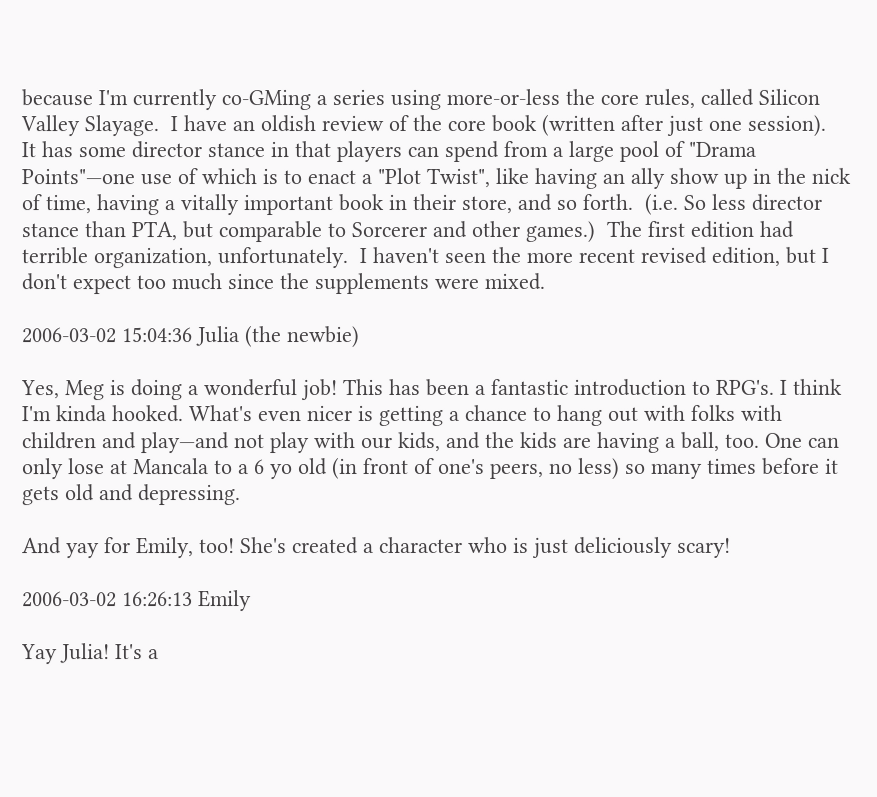because I'm currently co-GMing a series using more-or-less the core rules, called Silicon Valley Slayage.  I have an oldish review of the core book (written after just one session).  It has some director stance in that players can spend from a large pool of "Drama Points"—one use of which is to enact a "Plot Twist", like having an ally show up in the nick of time, having a vitally important book in their store, and so forth.  (i.e. So less director stance than PTA, but comparable to Sorcerer and other games.)  The first edition had terrible organization, unfortunately.  I haven't seen the more recent revised edition, but I don't expect too much since the supplements were mixed.

2006-03-02 15:04:36 Julia (the newbie)

Yes, Meg is doing a wonderful job! This has been a fantastic introduction to RPG's. I think I'm kinda hooked. What's even nicer is getting a chance to hang out with folks with children and play—and not play with our kids, and the kids are having a ball, too. One can only lose at Mancala to a 6 yo old (in front of one's peers, no less) so many times before it gets old and depressing.

And yay for Emily, too! She's created a character who is just deliciously scary!

2006-03-02 16:26:13 Emily

Yay Julia! It's a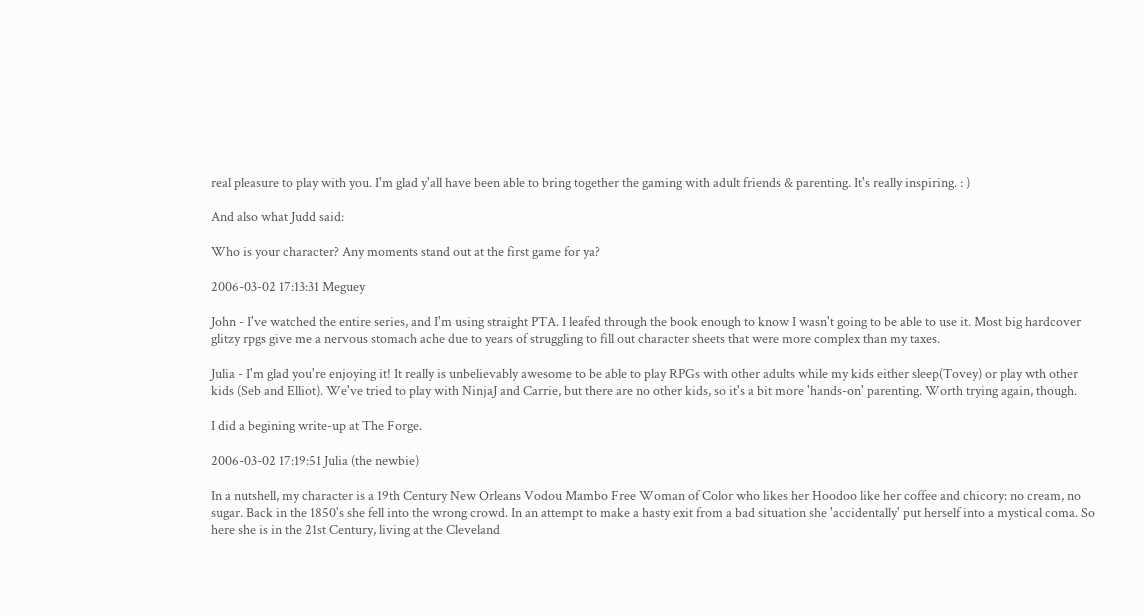real pleasure to play with you. I'm glad y'all have been able to bring together the gaming with adult friends & parenting. It's really inspiring. : )

And also what Judd said:

Who is your character? Any moments stand out at the first game for ya?

2006-03-02 17:13:31 Meguey

John - I've watched the entire series, and I'm using straight PTA. I leafed through the book enough to know I wasn't going to be able to use it. Most big hardcover glitzy rpgs give me a nervous stomach ache due to years of struggling to fill out character sheets that were more complex than my taxes.

Julia - I'm glad you're enjoying it! It really is unbelievably awesome to be able to play RPGs with other adults while my kids either sleep(Tovey) or play wth other kids (Seb and Elliot). We've tried to play with NinjaJ and Carrie, but there are no other kids, so it's a bit more 'hands-on' parenting. Worth trying again, though.

I did a begining write-up at The Forge.

2006-03-02 17:19:51 Julia (the newbie)

In a nutshell, my character is a 19th Century New Orleans Vodou Mambo Free Woman of Color who likes her Hoodoo like her coffee and chicory: no cream, no sugar. Back in the 1850's she fell into the wrong crowd. In an attempt to make a hasty exit from a bad situation she 'accidentally' put herself into a mystical coma. So here she is in the 21st Century, living at the Cleveland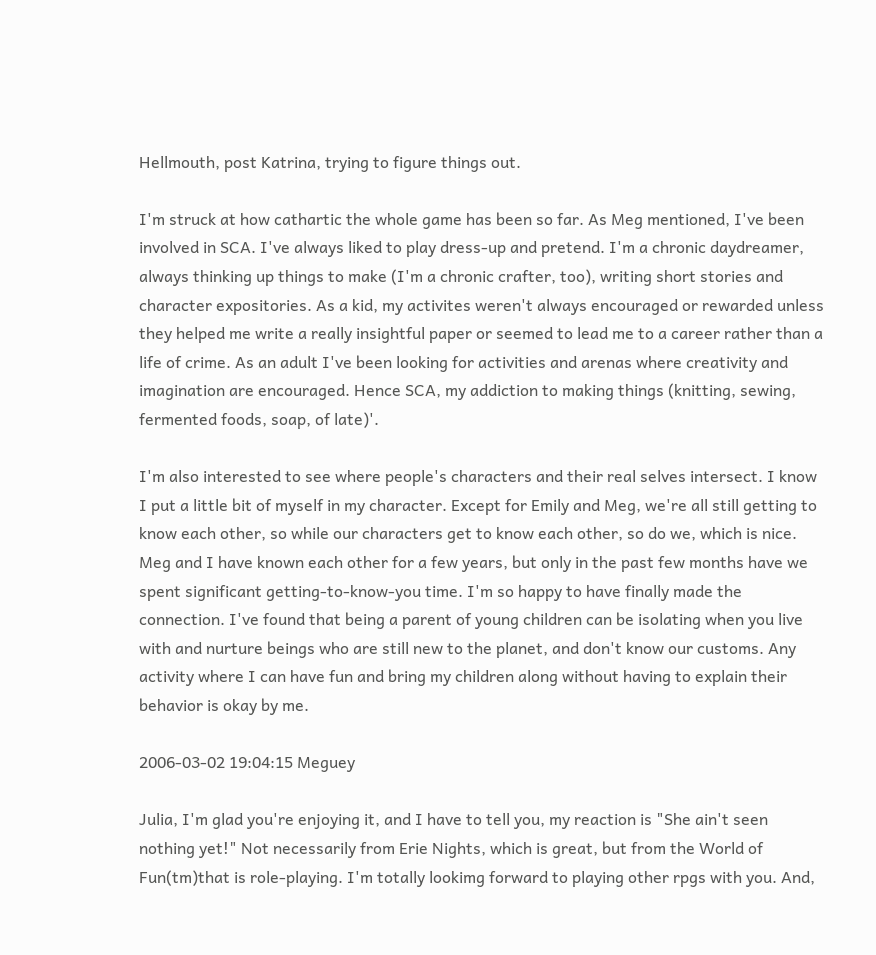Hellmouth, post Katrina, trying to figure things out.

I'm struck at how cathartic the whole game has been so far. As Meg mentioned, I've been involved in SCA. I've always liked to play dress-up and pretend. I'm a chronic daydreamer, always thinking up things to make (I'm a chronic crafter, too), writing short stories and character expositories. As a kid, my activites weren't always encouraged or rewarded unless they helped me write a really insightful paper or seemed to lead me to a career rather than a life of crime. As an adult I've been looking for activities and arenas where creativity and imagination are encouraged. Hence SCA, my addiction to making things (knitting, sewing, fermented foods, soap, of late)'.

I'm also interested to see where people's characters and their real selves intersect. I know I put a little bit of myself in my character. Except for Emily and Meg, we're all still getting to know each other, so while our characters get to know each other, so do we, which is nice. Meg and I have known each other for a few years, but only in the past few months have we spent significant getting-to-know-you time. I'm so happy to have finally made the connection. I've found that being a parent of young children can be isolating when you live with and nurture beings who are still new to the planet, and don't know our customs. Any activity where I can have fun and bring my children along without having to explain their behavior is okay by me.

2006-03-02 19:04:15 Meguey

Julia, I'm glad you're enjoying it, and I have to tell you, my reaction is "She ain't seen nothing yet!" Not necessarily from Erie Nights, which is great, but from the World of Fun(tm)that is role-playing. I'm totally lookimg forward to playing other rpgs with you. And,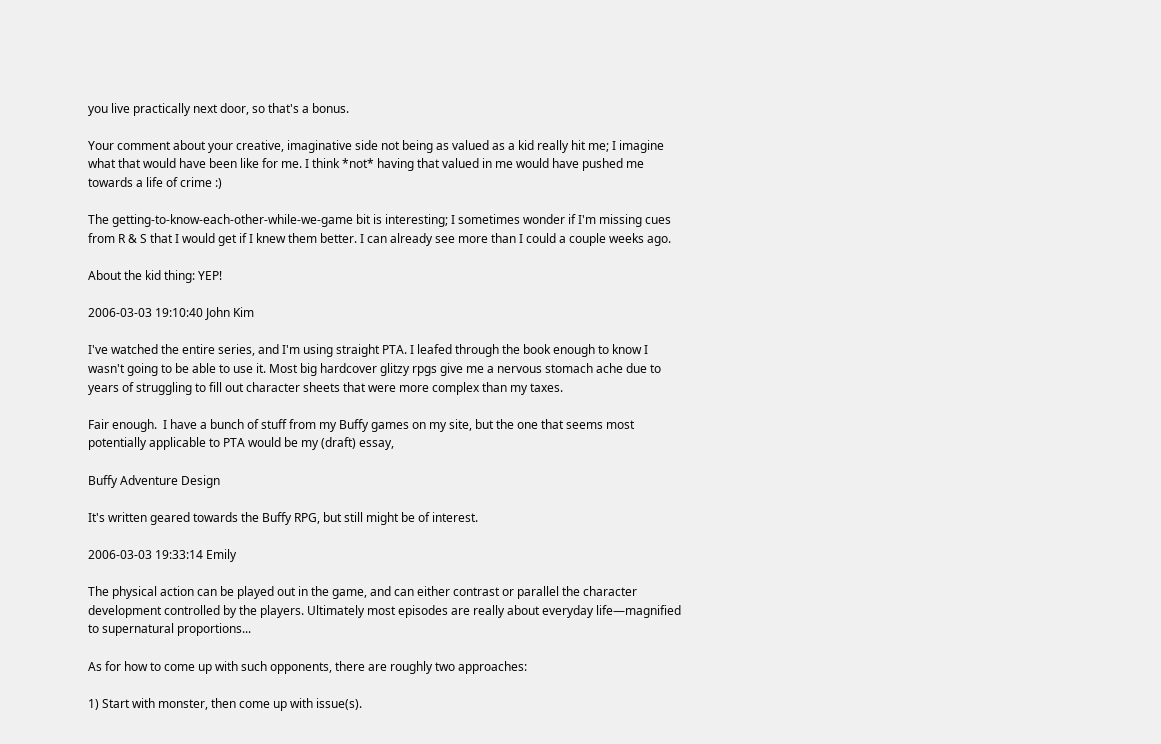you live practically next door, so that's a bonus.

Your comment about your creative, imaginative side not being as valued as a kid really hit me; I imagine what that would have been like for me. I think *not* having that valued in me would have pushed me towards a life of crime :)

The getting-to-know-each-other-while-we-game bit is interesting; I sometimes wonder if I'm missing cues from R & S that I would get if I knew them better. I can already see more than I could a couple weeks ago.

About the kid thing: YEP!

2006-03-03 19:10:40 John Kim

I've watched the entire series, and I'm using straight PTA. I leafed through the book enough to know I wasn't going to be able to use it. Most big hardcover glitzy rpgs give me a nervous stomach ache due to years of struggling to fill out character sheets that were more complex than my taxes.

Fair enough.  I have a bunch of stuff from my Buffy games on my site, but the one that seems most potentially applicable to PTA would be my (draft) essay,

Buffy Adventure Design

It's written geared towards the Buffy RPG, but still might be of interest.

2006-03-03 19:33:14 Emily

The physical action can be played out in the game, and can either contrast or parallel the character development controlled by the players. Ultimately most episodes are really about everyday life—magnified to supernatural proportions...

As for how to come up with such opponents, there are roughly two approaches:

1) Start with monster, then come up with issue(s).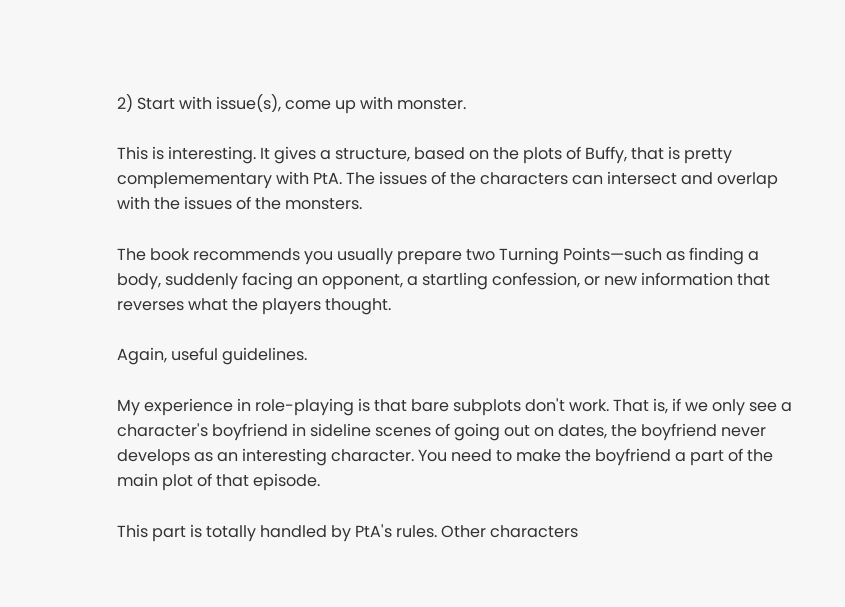2) Start with issue(s), come up with monster.

This is interesting. It gives a structure, based on the plots of Buffy, that is pretty complemementary with PtA. The issues of the characters can intersect and overlap with the issues of the monsters.

The book recommends you usually prepare two Turning Points—such as finding a body, suddenly facing an opponent, a startling confession, or new information that reverses what the players thought.

Again, useful guidelines.

My experience in role-playing is that bare subplots don't work. That is, if we only see a character's boyfriend in sideline scenes of going out on dates, the boyfriend never develops as an interesting character. You need to make the boyfriend a part of the main plot of that episode.

This part is totally handled by PtA's rules. Other characters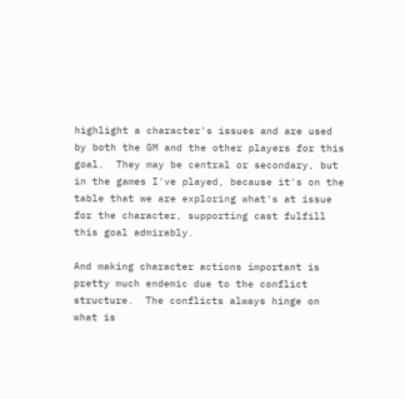highlight a character's issues and are used by both the GM and the other players for this goal.  They may be central or secondary, but in the games I've played, because it's on the table that we are exploring what's at issue for the character, supporting cast fulfill this goal admirably.

And making character actions important is pretty much endemic due to the conflict structure.  The conflicts always hinge on what is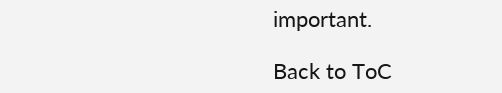important.

Back to ToC